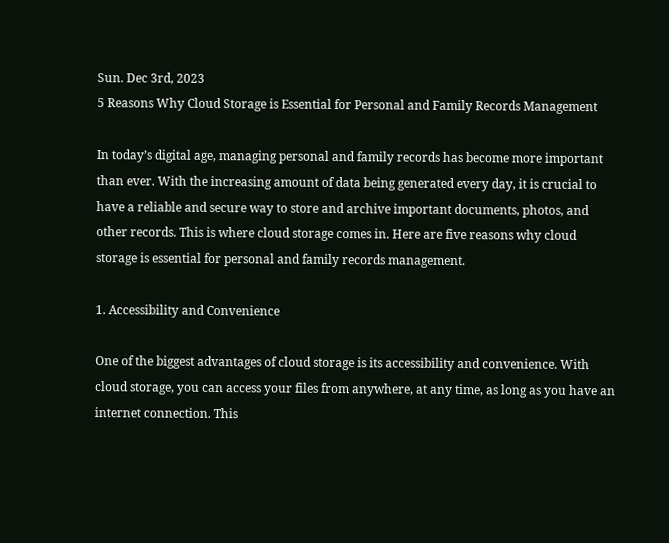Sun. Dec 3rd, 2023
5 Reasons Why Cloud Storage is Essential for Personal and Family Records Management

In today’s digital age, managing personal and family records has become more important than ever. With the increasing amount of data being generated every day, it is crucial to have a reliable and secure way to store and archive important documents, photos, and other records. This is where cloud storage comes in. Here are five reasons why cloud storage is essential for personal and family records management.

1. Accessibility and Convenience

One of the biggest advantages of cloud storage is its accessibility and convenience. With cloud storage, you can access your files from anywhere, at any time, as long as you have an internet connection. This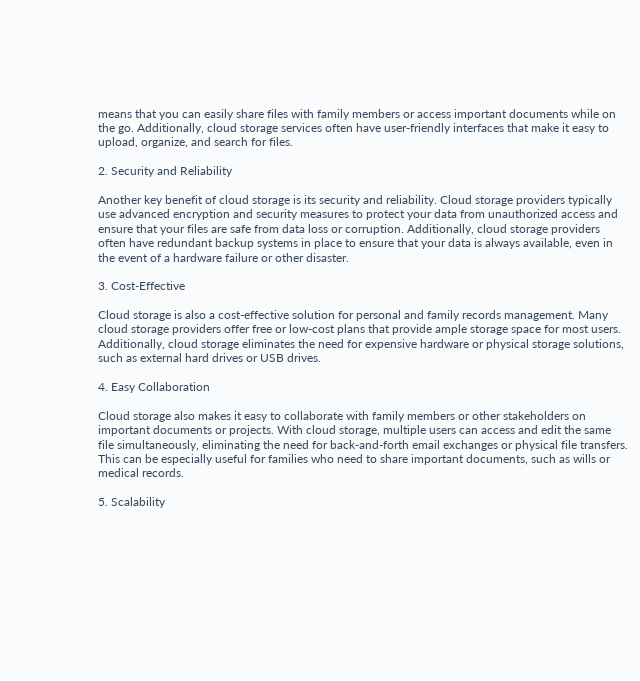means that you can easily share files with family members or access important documents while on the go. Additionally, cloud storage services often have user-friendly interfaces that make it easy to upload, organize, and search for files.

2. Security and Reliability

Another key benefit of cloud storage is its security and reliability. Cloud storage providers typically use advanced encryption and security measures to protect your data from unauthorized access and ensure that your files are safe from data loss or corruption. Additionally, cloud storage providers often have redundant backup systems in place to ensure that your data is always available, even in the event of a hardware failure or other disaster.

3. Cost-Effective

Cloud storage is also a cost-effective solution for personal and family records management. Many cloud storage providers offer free or low-cost plans that provide ample storage space for most users. Additionally, cloud storage eliminates the need for expensive hardware or physical storage solutions, such as external hard drives or USB drives.

4. Easy Collaboration

Cloud storage also makes it easy to collaborate with family members or other stakeholders on important documents or projects. With cloud storage, multiple users can access and edit the same file simultaneously, eliminating the need for back-and-forth email exchanges or physical file transfers. This can be especially useful for families who need to share important documents, such as wills or medical records.

5. Scalability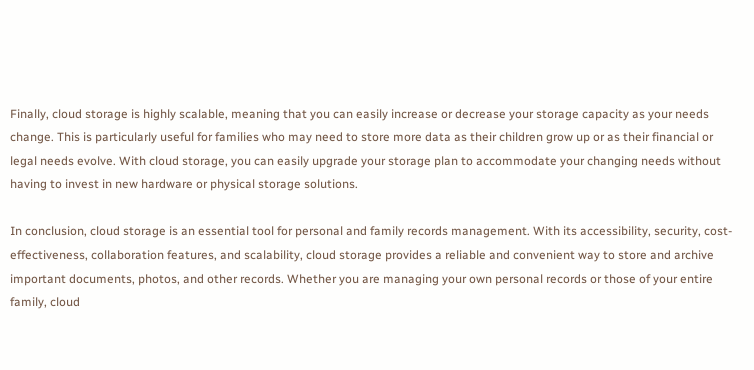Finally, cloud storage is highly scalable, meaning that you can easily increase or decrease your storage capacity as your needs change. This is particularly useful for families who may need to store more data as their children grow up or as their financial or legal needs evolve. With cloud storage, you can easily upgrade your storage plan to accommodate your changing needs without having to invest in new hardware or physical storage solutions.

In conclusion, cloud storage is an essential tool for personal and family records management. With its accessibility, security, cost-effectiveness, collaboration features, and scalability, cloud storage provides a reliable and convenient way to store and archive important documents, photos, and other records. Whether you are managing your own personal records or those of your entire family, cloud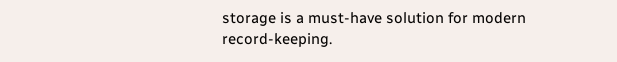storage is a must-have solution for modern record-keeping.